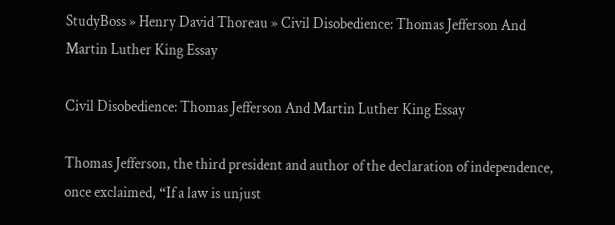StudyBoss » Henry David Thoreau » Civil Disobedience: Thomas Jefferson And Martin Luther King Essay

Civil Disobedience: Thomas Jefferson And Martin Luther King Essay

Thomas Jefferson, the third president and author of the declaration of independence, once exclaimed, “If a law is unjust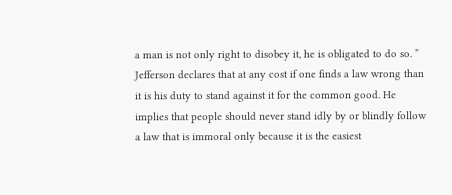a man is not only right to disobey it, he is obligated to do so. ” Jefferson declares that at any cost if one finds a law wrong than it is his duty to stand against it for the common good. He implies that people should never stand idly by or blindly follow a law that is immoral only because it is the easiest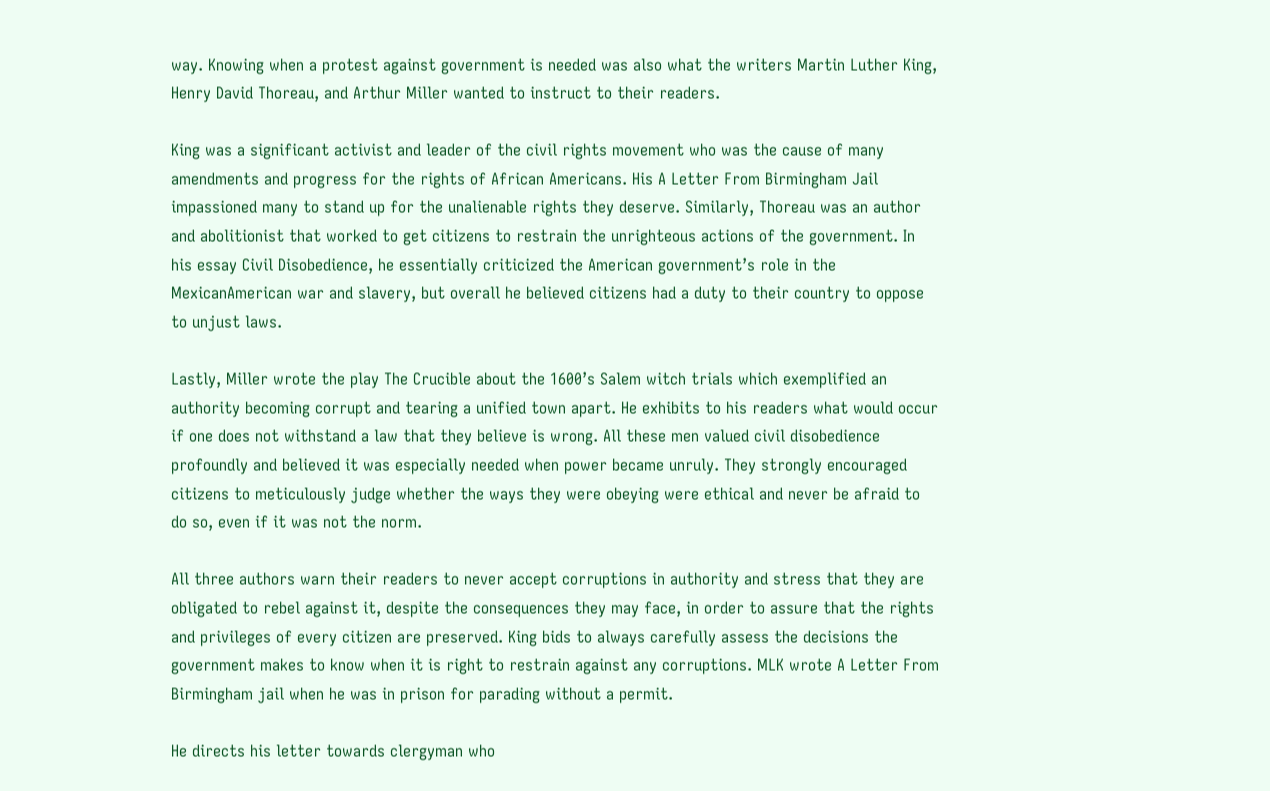way. Knowing when a protest against government is needed was also what the writers Martin Luther King, Henry David Thoreau, and Arthur Miller wanted to instruct to their readers.

King was a significant activist and leader of the civil rights movement who was the cause of many amendments and progress for the rights of African Americans. His A Letter From Birmingham Jail impassioned many to stand up for the unalienable rights they deserve. Similarly, Thoreau was an author and abolitionist that worked to get citizens to restrain the unrighteous actions of the government. In his essay Civil Disobedience, he essentially criticized the American government’s role in the MexicanAmerican war and slavery, but overall he believed citizens had a duty to their country to oppose to unjust laws.

Lastly, Miller wrote the play The Crucible about the 1600’s Salem witch trials which exemplified an authority becoming corrupt and tearing a unified town apart. He exhibits to his readers what would occur if one does not withstand a law that they believe is wrong. All these men valued civil disobedience profoundly and believed it was especially needed when power became unruly. They strongly encouraged citizens to meticulously judge whether the ways they were obeying were ethical and never be afraid to do so, even if it was not the norm.

All three authors warn their readers to never accept corruptions in authority and stress that they are obligated to rebel against it, despite the consequences they may face, in order to assure that the rights and privileges of every citizen are preserved. King bids to always carefully assess the decisions the government makes to know when it is right to restrain against any corruptions. MLK wrote A Letter From Birmingham jail when he was in prison for parading without a permit.

He directs his letter towards clergyman who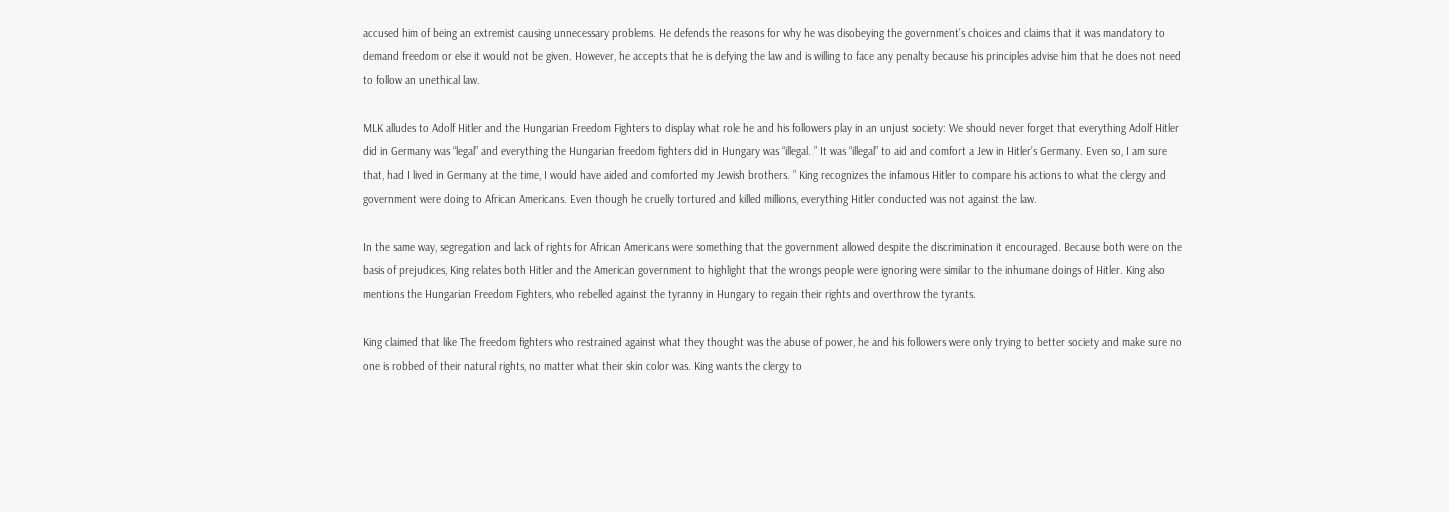accused him of being an extremist causing unnecessary problems. He defends the reasons for why he was disobeying the government’s choices and claims that it was mandatory to demand freedom or else it would not be given. However, he accepts that he is defying the law and is willing to face any penalty because his principles advise him that he does not need to follow an unethical law.

MLK alludes to Adolf Hitler and the Hungarian Freedom Fighters to display what role he and his followers play in an unjust society: We should never forget that everything Adolf Hitler did in Germany was “legal” and everything the Hungarian freedom fighters did in Hungary was “illegal. ” It was “illegal” to aid and comfort a Jew in Hitler’s Germany. Even so, I am sure that, had I lived in Germany at the time, I would have aided and comforted my Jewish brothers. ” King recognizes the infamous Hitler to compare his actions to what the clergy and government were doing to African Americans. Even though he cruelly tortured and killed millions, everything Hitler conducted was not against the law.

In the same way, segregation and lack of rights for African Americans were something that the government allowed despite the discrimination it encouraged. Because both were on the basis of prejudices, King relates both Hitler and the American government to highlight that the wrongs people were ignoring were similar to the inhumane doings of Hitler. King also mentions the Hungarian Freedom Fighters, who rebelled against the tyranny in Hungary to regain their rights and overthrow the tyrants.

King claimed that like The freedom fighters who restrained against what they thought was the abuse of power, he and his followers were only trying to better society and make sure no one is robbed of their natural rights, no matter what their skin color was. King wants the clergy to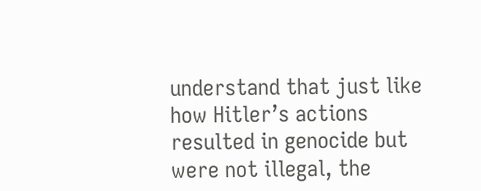understand that just like how Hitler’s actions resulted in genocide but were not illegal, the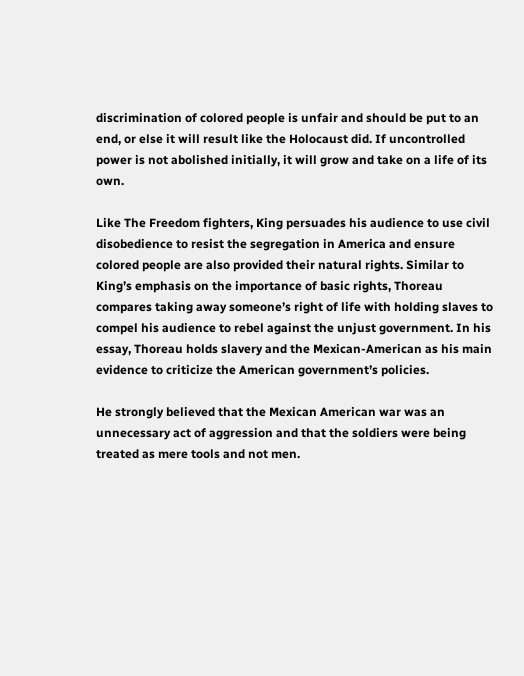discrimination of colored people is unfair and should be put to an end, or else it will result like the Holocaust did. If uncontrolled power is not abolished initially, it will grow and take on a life of its own.

Like The Freedom fighters, King persuades his audience to use civil disobedience to resist the segregation in America and ensure colored people are also provided their natural rights. Similar to King’s emphasis on the importance of basic rights, Thoreau compares taking away someone’s right of life with holding slaves to compel his audience to rebel against the unjust government. In his essay, Thoreau holds slavery and the Mexican-American as his main evidence to criticize the American government’s policies.

He strongly believed that the Mexican American war was an unnecessary act of aggression and that the soldiers were being treated as mere tools and not men.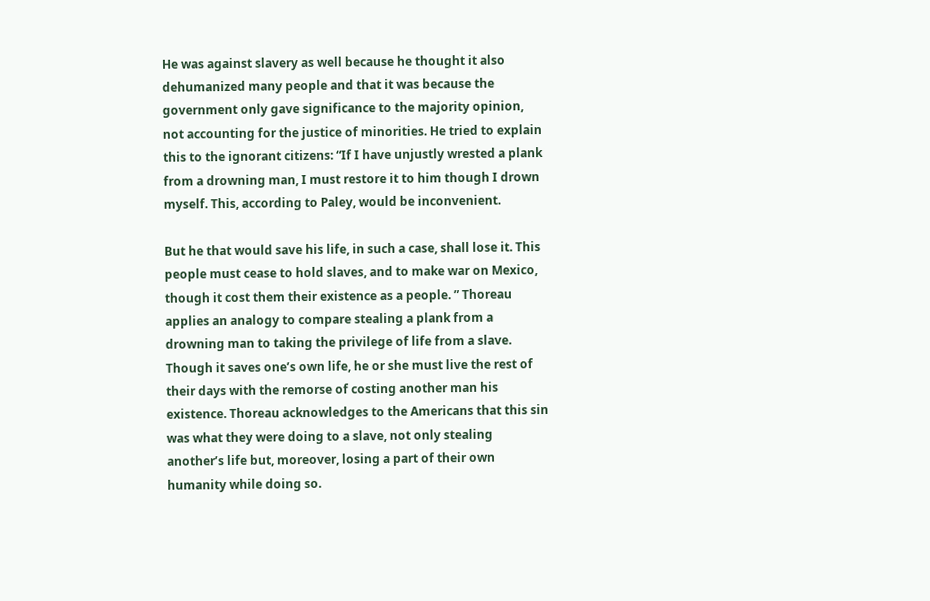He was against slavery as well because he thought it also dehumanized many people and that it was because the government only gave significance to the majority opinion, not accounting for the justice of minorities. He tried to explain this to the ignorant citizens: “If I have unjustly wrested a plank from a drowning man, I must restore it to him though I drown myself. This, according to Paley, would be inconvenient.

But he that would save his life, in such a case, shall lose it. This people must cease to hold slaves, and to make war on Mexico, though it cost them their existence as a people. ” Thoreau applies an analogy to compare stealing a plank from a drowning man to taking the privilege of life from a slave. Though it saves one’s own life, he or she must live the rest of their days with the remorse of costing another man his existence. Thoreau acknowledges to the Americans that this sin was what they were doing to a slave, not only stealing another’s life but, moreover, losing a part of their own humanity while doing so.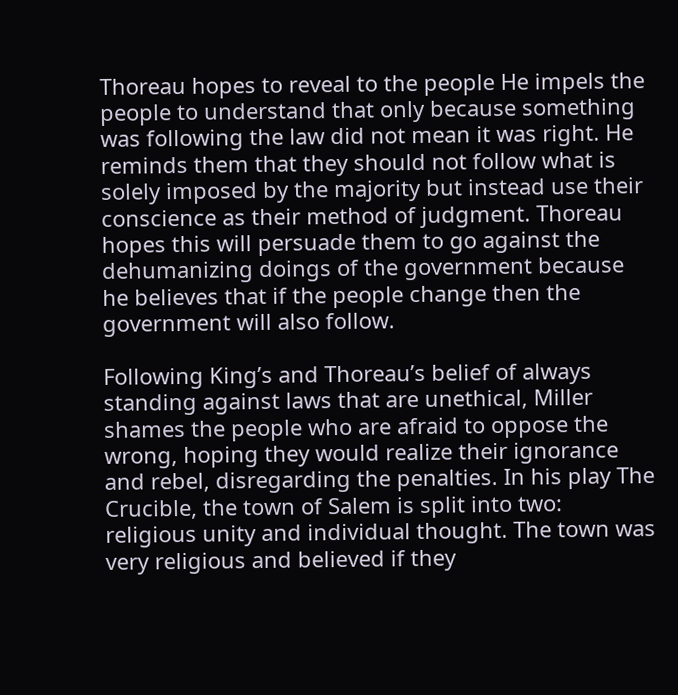Thoreau hopes to reveal to the people He impels the people to understand that only because something was following the law did not mean it was right. He reminds them that they should not follow what is solely imposed by the majority but instead use their conscience as their method of judgment. Thoreau hopes this will persuade them to go against the dehumanizing doings of the government because he believes that if the people change then the government will also follow.

Following King’s and Thoreau’s belief of always standing against laws that are unethical, Miller shames the people who are afraid to oppose the wrong, hoping they would realize their ignorance and rebel, disregarding the penalties. In his play The Crucible, the town of Salem is split into two: religious unity and individual thought. The town was very religious and believed if they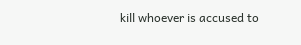kill whoever is accused to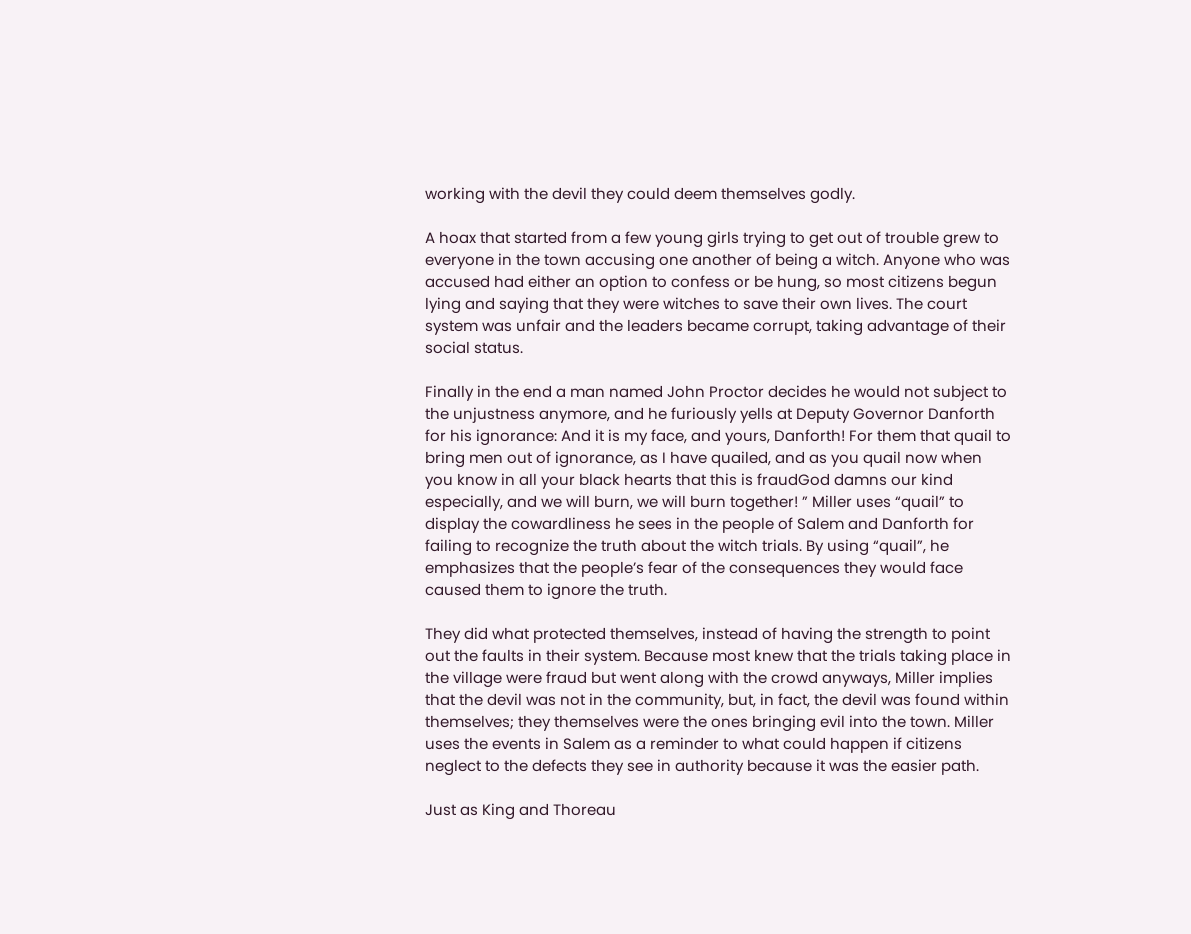working with the devil they could deem themselves godly.

A hoax that started from a few young girls trying to get out of trouble grew to everyone in the town accusing one another of being a witch. Anyone who was accused had either an option to confess or be hung, so most citizens begun lying and saying that they were witches to save their own lives. The court system was unfair and the leaders became corrupt, taking advantage of their social status.

Finally in the end a man named John Proctor decides he would not subject to the unjustness anymore, and he furiously yells at Deputy Governor Danforth for his ignorance: And it is my face, and yours, Danforth! For them that quail to bring men out of ignorance, as I have quailed, and as you quail now when you know in all your black hearts that this is fraudGod damns our kind especially, and we will burn, we will burn together! ” Miller uses “quail” to display the cowardliness he sees in the people of Salem and Danforth for failing to recognize the truth about the witch trials. By using “quail”, he emphasizes that the people’s fear of the consequences they would face caused them to ignore the truth.

They did what protected themselves, instead of having the strength to point out the faults in their system. Because most knew that the trials taking place in the village were fraud but went along with the crowd anyways, Miller implies that the devil was not in the community, but, in fact, the devil was found within themselves; they themselves were the ones bringing evil into the town. Miller uses the events in Salem as a reminder to what could happen if citizens neglect to the defects they see in authority because it was the easier path.

Just as King and Thoreau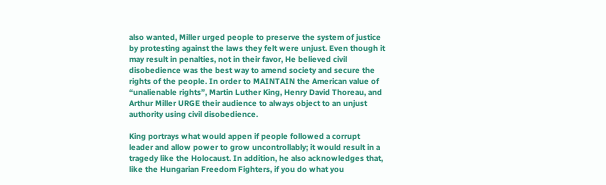also wanted, Miller urged people to preserve the system of justice by protesting against the laws they felt were unjust. Even though it may result in penalties, not in their favor, He believed civil disobedience was the best way to amend society and secure the rights of the people. In order to MAINTAIN the American value of “unalienable rights”, Martin Luther King, Henry David Thoreau, and Arthur Miller URGE their audience to always object to an unjust authority using civil disobedience.

King portrays what would appen if people followed a corrupt leader and allow power to grow uncontrollably; it would result in a tragedy like the Holocaust. In addition, he also acknowledges that, like the Hungarian Freedom Fighters, if you do what you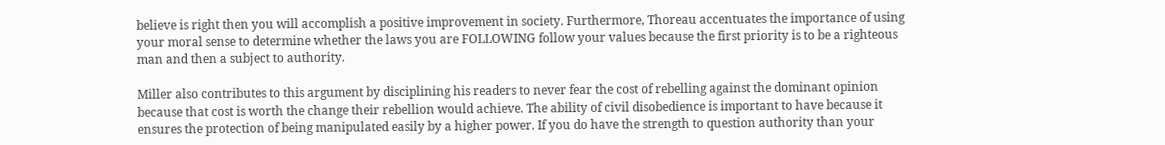believe is right then you will accomplish a positive improvement in society. Furthermore, Thoreau accentuates the importance of using your moral sense to determine whether the laws you are FOLLOWING follow your values because the first priority is to be a righteous man and then a subject to authority.

Miller also contributes to this argument by disciplining his readers to never fear the cost of rebelling against the dominant opinion because that cost is worth the change their rebellion would achieve. The ability of civil disobedience is important to have because it ensures the protection of being manipulated easily by a higher power. If you do have the strength to question authority than your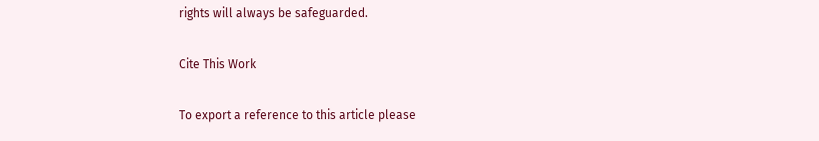rights will always be safeguarded.

Cite This Work

To export a reference to this article please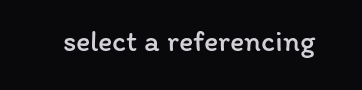select a referencing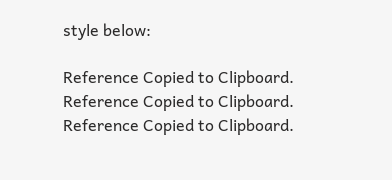style below:

Reference Copied to Clipboard.
Reference Copied to Clipboard.
Reference Copied to Clipboard.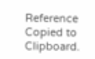Reference Copied to Clipboard.